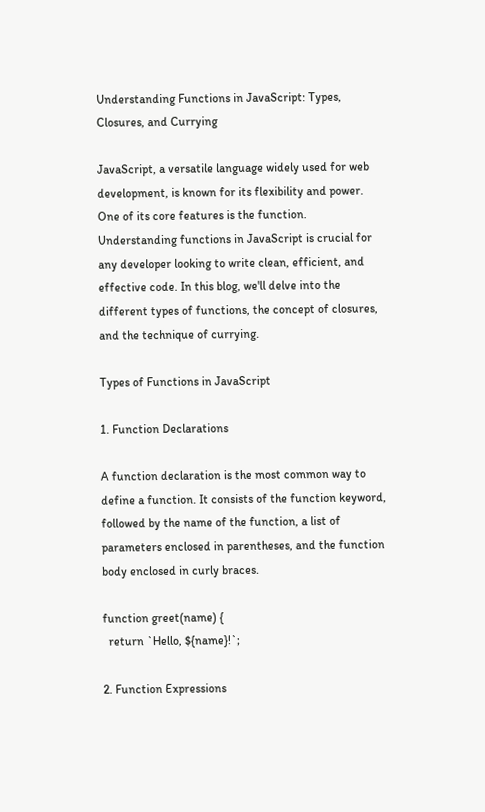Understanding Functions in JavaScript: Types, Closures, and Currying

JavaScript, a versatile language widely used for web development, is known for its flexibility and power. One of its core features is the function. Understanding functions in JavaScript is crucial for any developer looking to write clean, efficient, and effective code. In this blog, we'll delve into the different types of functions, the concept of closures, and the technique of currying.

Types of Functions in JavaScript

1. Function Declarations

A function declaration is the most common way to define a function. It consists of the function keyword, followed by the name of the function, a list of parameters enclosed in parentheses, and the function body enclosed in curly braces.

function greet(name) {
  return `Hello, ${name}!`;

2. Function Expressions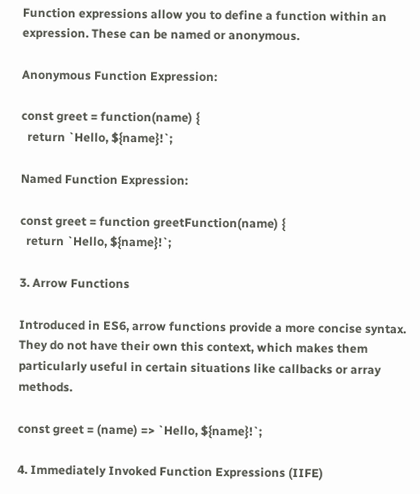Function expressions allow you to define a function within an expression. These can be named or anonymous.

Anonymous Function Expression:

const greet = function(name) {
  return `Hello, ${name}!`;

Named Function Expression:

const greet = function greetFunction(name) {
  return `Hello, ${name}!`;

3. Arrow Functions

Introduced in ES6, arrow functions provide a more concise syntax. They do not have their own this context, which makes them particularly useful in certain situations like callbacks or array methods.

const greet = (name) => `Hello, ${name}!`;

4. Immediately Invoked Function Expressions (IIFE)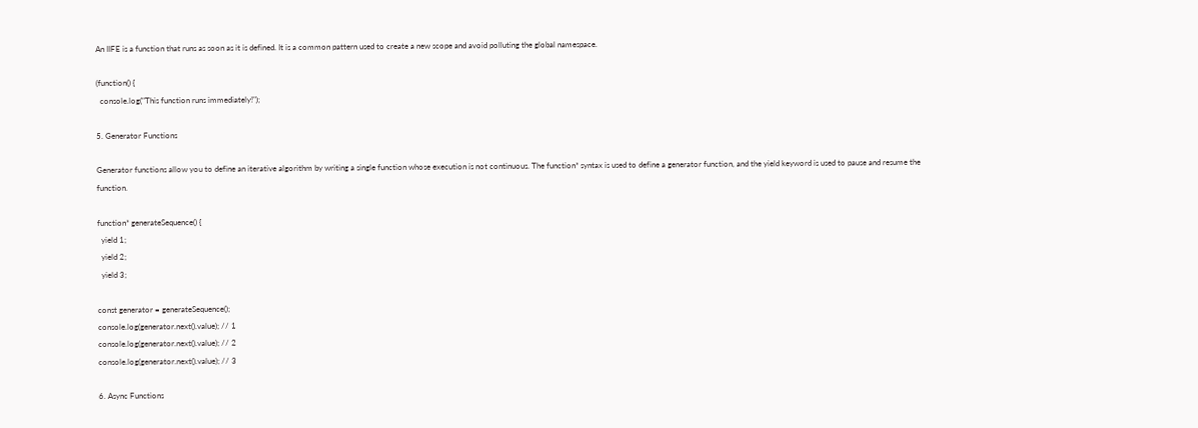An IIFE is a function that runs as soon as it is defined. It is a common pattern used to create a new scope and avoid polluting the global namespace.

(function() {
  console.log("This function runs immediately!");

5. Generator Functions

Generator functions allow you to define an iterative algorithm by writing a single function whose execution is not continuous. The function* syntax is used to define a generator function, and the yield keyword is used to pause and resume the function.

function* generateSequence() {
  yield 1;
  yield 2;
  yield 3;

const generator = generateSequence();
console.log(generator.next().value); // 1
console.log(generator.next().value); // 2
console.log(generator.next().value); // 3

6. Async Functions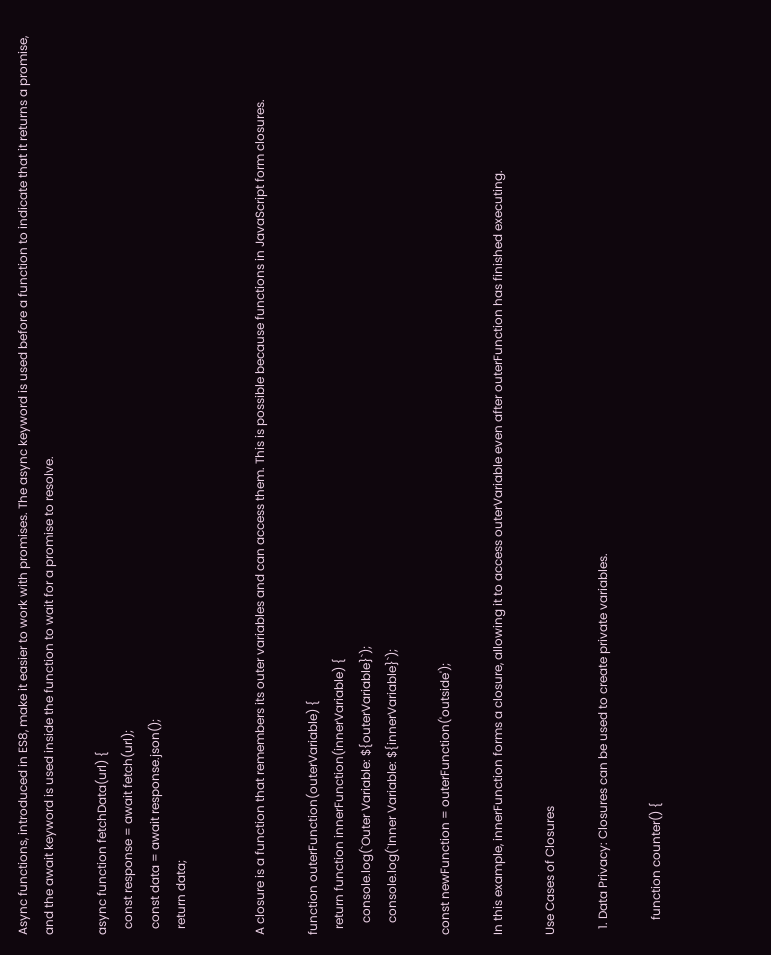Async functions, introduced in ES8, make it easier to work with promises. The async keyword is used before a function to indicate that it returns a promise, and the await keyword is used inside the function to wait for a promise to resolve.

async function fetchData(url) {
  const response = await fetch(url);
  const data = await response.json();
  return data;


A closure is a function that remembers its outer variables and can access them. This is possible because functions in JavaScript form closures.

function outerFunction(outerVariable) {
  return function innerFunction(innerVariable) {
    console.log(`Outer Variable: ${outerVariable}`);
    console.log(`Inner Variable: ${innerVariable}`);

const newFunction = outerFunction('outside');

In this example, innerFunction forms a closure, allowing it to access outerVariable even after outerFunction has finished executing.

Use Cases of Closures

  1. Data Privacy: Closures can be used to create private variables.

     function counter() {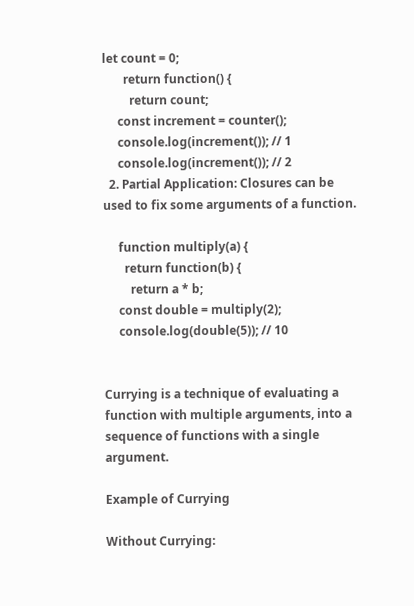let count = 0;
       return function() {
         return count;
     const increment = counter();
     console.log(increment()); // 1
     console.log(increment()); // 2
  2. Partial Application: Closures can be used to fix some arguments of a function.

     function multiply(a) {
       return function(b) {
         return a * b;
     const double = multiply(2);
     console.log(double(5)); // 10


Currying is a technique of evaluating a function with multiple arguments, into a sequence of functions with a single argument.

Example of Currying

Without Currying: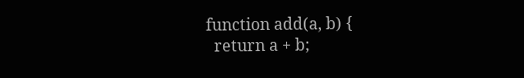function add(a, b) {
  return a + b;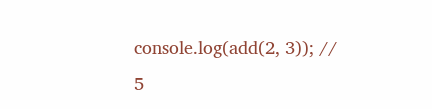console.log(add(2, 3)); // 5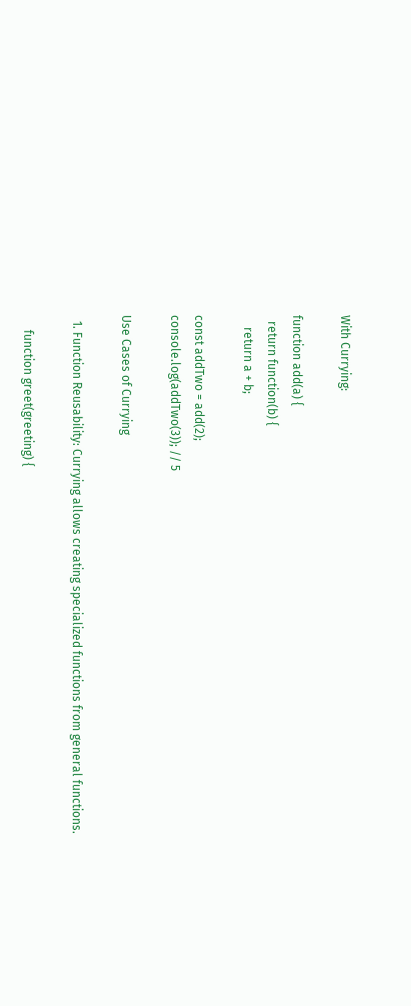With Currying:

function add(a) {
  return function(b) {
    return a + b;

const addTwo = add(2);
console.log(addTwo(3)); // 5

Use Cases of Currying

  1. Function Reusability: Currying allows creating specialized functions from general functions.

     function greet(greeting) {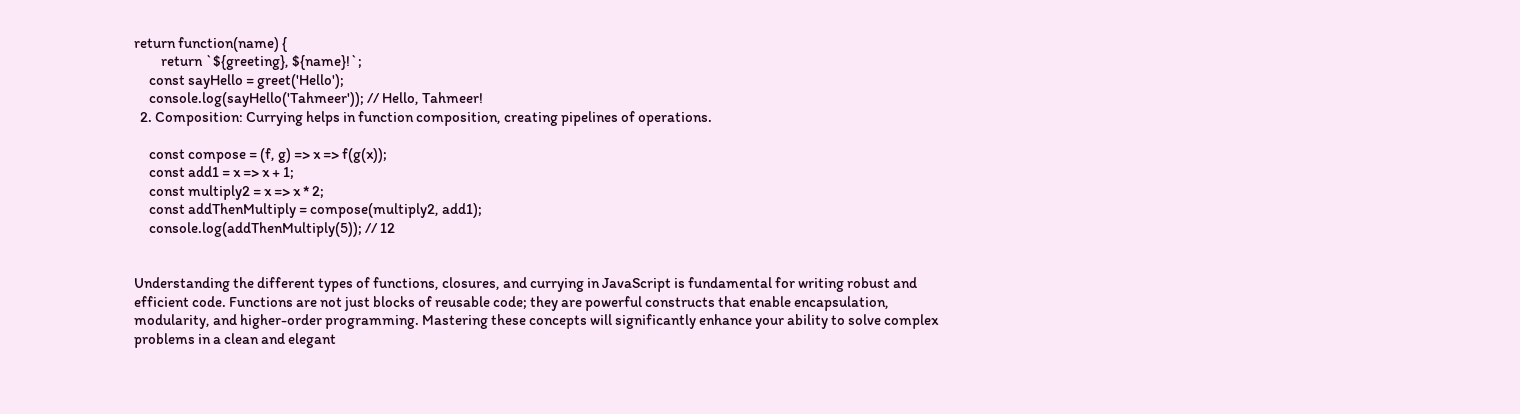return function(name) {
         return `${greeting}, ${name}!`;
     const sayHello = greet('Hello');
     console.log(sayHello('Tahmeer')); // Hello, Tahmeer!
  2. Composition: Currying helps in function composition, creating pipelines of operations.

     const compose = (f, g) => x => f(g(x));
     const add1 = x => x + 1;
     const multiply2 = x => x * 2;
     const addThenMultiply = compose(multiply2, add1);
     console.log(addThenMultiply(5)); // 12


Understanding the different types of functions, closures, and currying in JavaScript is fundamental for writing robust and efficient code. Functions are not just blocks of reusable code; they are powerful constructs that enable encapsulation, modularity, and higher-order programming. Mastering these concepts will significantly enhance your ability to solve complex problems in a clean and elegant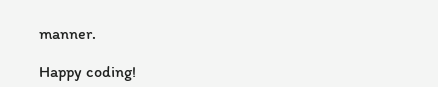manner.

Happy coding!